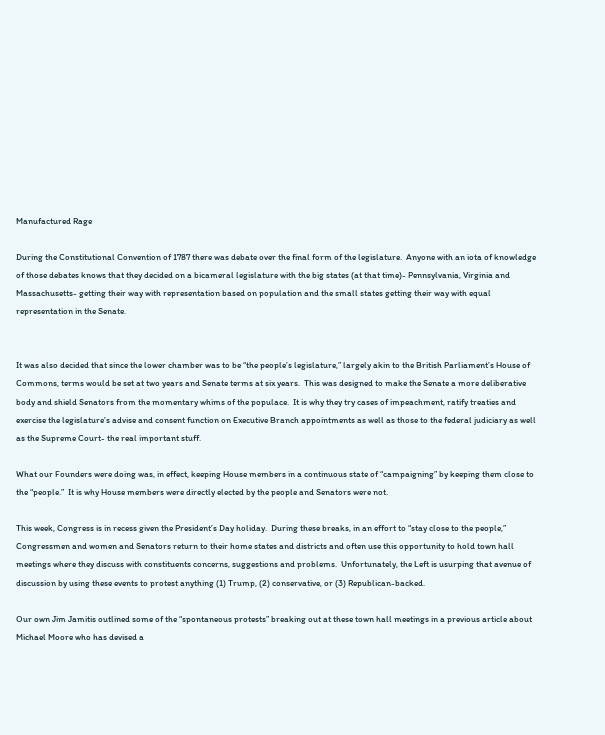Manufactured Rage

During the Constitutional Convention of 1787 there was debate over the final form of the legislature.  Anyone with an iota of knowledge of those debates knows that they decided on a bicameral legislature with the big states (at that time)- Pennsylvania, Virginia and Massachusetts- getting their way with representation based on population and the small states getting their way with equal representation in the Senate.


It was also decided that since the lower chamber was to be “the people’s legislature,” largely akin to the British Parliament’s House of Commons, terms would be set at two years and Senate terms at six years.  This was designed to make the Senate a more deliberative body and shield Senators from the momentary whims of the populace.  It is why they try cases of impeachment, ratify treaties and exercise the legislature’s advise and consent function on Executive Branch appointments as well as those to the federal judiciary as well as the Supreme Court- the real important stuff.

What our Founders were doing was, in effect, keeping House members in a continuous state of “campaigning” by keeping them close to the “people.”  It is why House members were directly elected by the people and Senators were not.

This week, Congress is in recess given the President’s Day holiday.  During these breaks, in an effort to “stay close to the people,” Congressmen and women and Senators return to their home states and districts and often use this opportunity to hold town hall meetings where they discuss with constituents concerns, suggestions and problems.  Unfortunately, the Left is usurping that avenue of discussion by using these events to protest anything (1) Trump, (2) conservative, or (3) Republican-backed.

Our own Jim Jamitis outlined some of the “spontaneous protests” breaking out at these town hall meetings in a previous article about Michael Moore who has devised a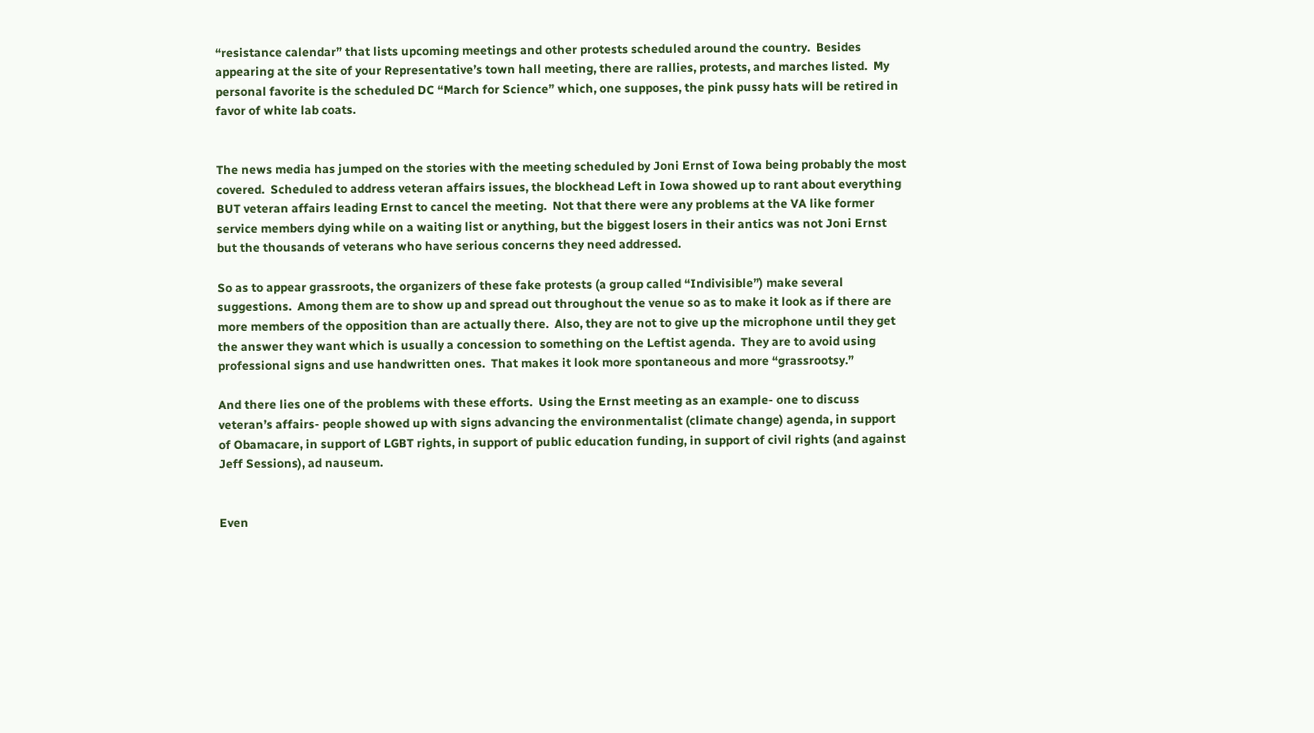“resistance calendar” that lists upcoming meetings and other protests scheduled around the country.  Besides appearing at the site of your Representative’s town hall meeting, there are rallies, protests, and marches listed.  My personal favorite is the scheduled DC “March for Science” which, one supposes, the pink pussy hats will be retired in favor of white lab coats.


The news media has jumped on the stories with the meeting scheduled by Joni Ernst of Iowa being probably the most covered.  Scheduled to address veteran affairs issues, the blockhead Left in Iowa showed up to rant about everything BUT veteran affairs leading Ernst to cancel the meeting.  Not that there were any problems at the VA like former service members dying while on a waiting list or anything, but the biggest losers in their antics was not Joni Ernst but the thousands of veterans who have serious concerns they need addressed.

So as to appear grassroots, the organizers of these fake protests (a group called “Indivisible”) make several suggestions.  Among them are to show up and spread out throughout the venue so as to make it look as if there are more members of the opposition than are actually there.  Also, they are not to give up the microphone until they get the answer they want which is usually a concession to something on the Leftist agenda.  They are to avoid using professional signs and use handwritten ones.  That makes it look more spontaneous and more “grassrootsy.”

And there lies one of the problems with these efforts.  Using the Ernst meeting as an example- one to discuss veteran’s affairs- people showed up with signs advancing the environmentalist (climate change) agenda, in support of Obamacare, in support of LGBT rights, in support of public education funding, in support of civil rights (and against Jeff Sessions), ad nauseum.


Even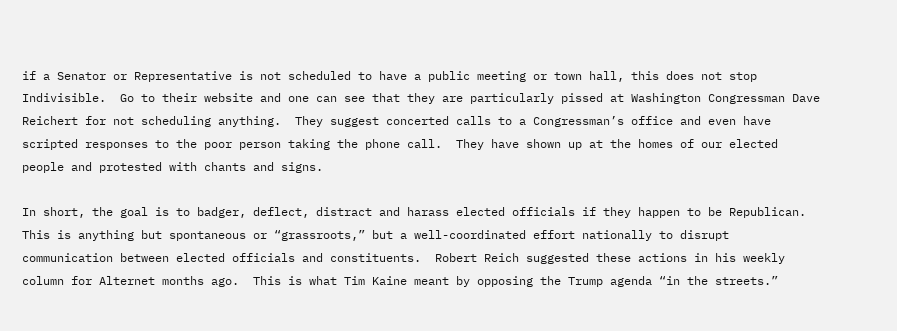if a Senator or Representative is not scheduled to have a public meeting or town hall, this does not stop Indivisible.  Go to their website and one can see that they are particularly pissed at Washington Congressman Dave Reichert for not scheduling anything.  They suggest concerted calls to a Congressman’s office and even have scripted responses to the poor person taking the phone call.  They have shown up at the homes of our elected people and protested with chants and signs.

In short, the goal is to badger, deflect, distract and harass elected officials if they happen to be Republican.  This is anything but spontaneous or “grassroots,” but a well-coordinated effort nationally to disrupt communication between elected officials and constituents.  Robert Reich suggested these actions in his weekly column for Alternet months ago.  This is what Tim Kaine meant by opposing the Trump agenda “in the streets.”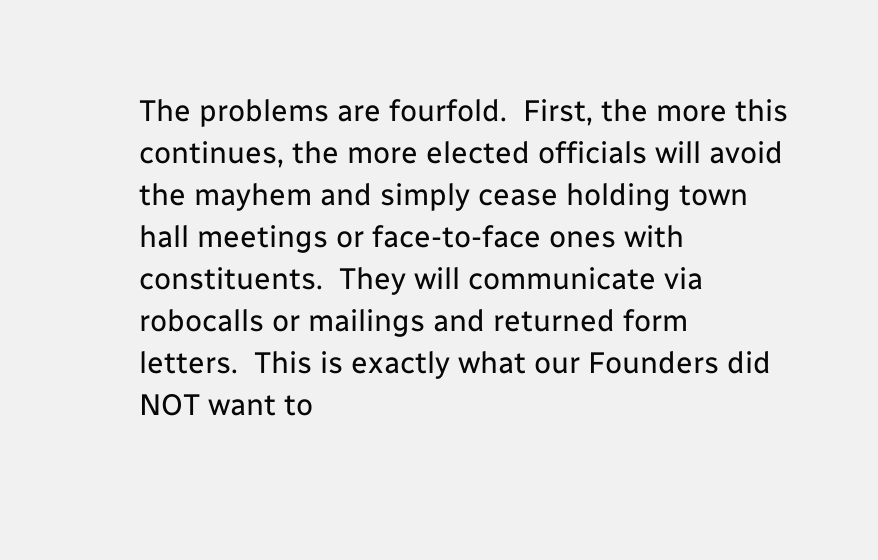The problems are fourfold.  First, the more this continues, the more elected officials will avoid the mayhem and simply cease holding town hall meetings or face-to-face ones with constituents.  They will communicate via robocalls or mailings and returned form letters.  This is exactly what our Founders did NOT want to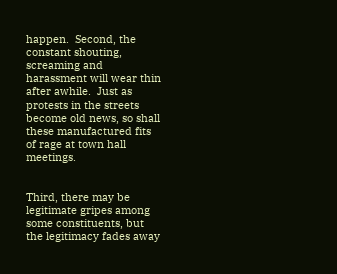happen.  Second, the constant shouting, screaming and harassment will wear thin after awhile.  Just as protests in the streets become old news, so shall these manufactured fits of rage at town hall meetings.


Third, there may be legitimate gripes among some constituents, but the legitimacy fades away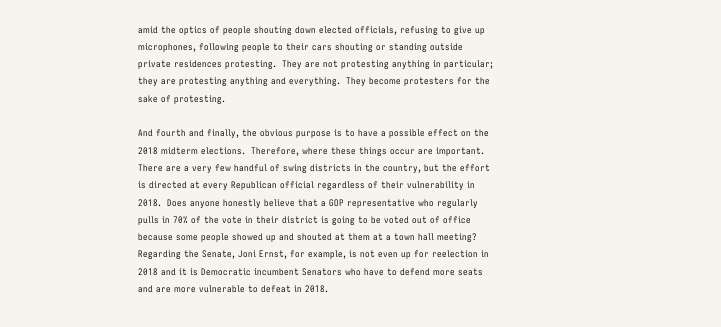amid the optics of people shouting down elected officials, refusing to give up microphones, following people to their cars shouting or standing outside private residences protesting.  They are not protesting anything in particular; they are protesting anything and everything.  They become protesters for the sake of protesting.

And fourth and finally, the obvious purpose is to have a possible effect on the 2018 midterm elections.  Therefore, where these things occur are important.  There are a very few handful of swing districts in the country, but the effort is directed at every Republican official regardless of their vulnerability in 2018.  Does anyone honestly believe that a GOP representative who regularly pulls in 70% of the vote in their district is going to be voted out of office because some people showed up and shouted at them at a town hall meeting?  Regarding the Senate, Joni Ernst, for example, is not even up for reelection in 2018 and it is Democratic incumbent Senators who have to defend more seats and are more vulnerable to defeat in 2018.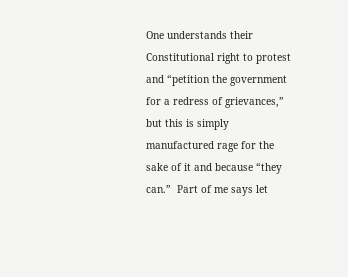One understands their Constitutional right to protest and “petition the government for a redress of grievances,” but this is simply manufactured rage for the sake of it and because “they can.”  Part of me says let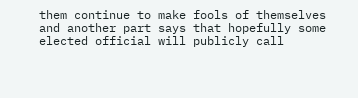them continue to make fools of themselves and another part says that hopefully some elected official will publicly call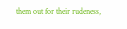them out for their rudeness,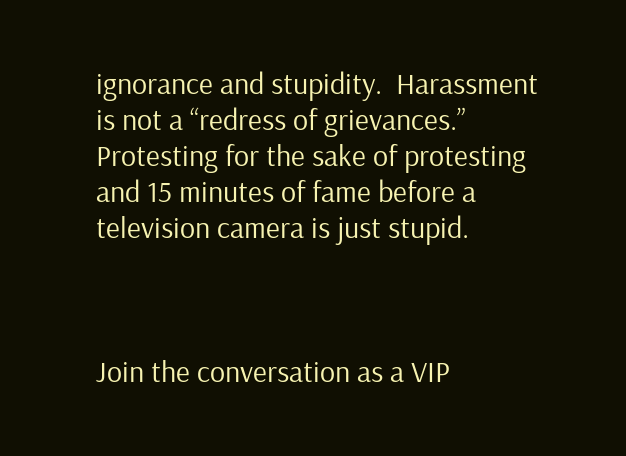ignorance and stupidity.  Harassment is not a “redress of grievances.”  Protesting for the sake of protesting and 15 minutes of fame before a television camera is just stupid.



Join the conversation as a VIP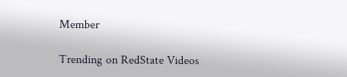Member

Trending on RedState Videos